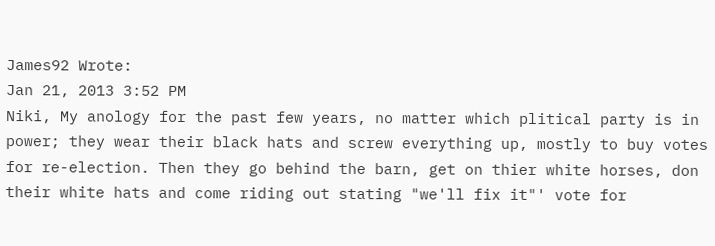James92 Wrote:
Jan 21, 2013 3:52 PM
Niki, My anology for the past few years, no matter which plitical party is in power; they wear their black hats and screw everything up, mostly to buy votes for re-election. Then they go behind the barn, get on thier white horses, don their white hats and come riding out stating "we'll fix it"' vote for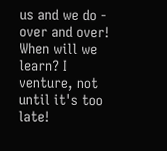us and we do - over and over! When will we learn? I venture, not until it's too late!